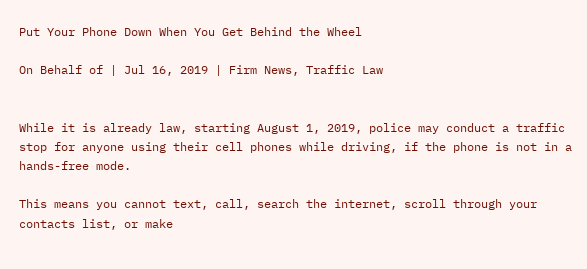Put Your Phone Down When You Get Behind the Wheel

On Behalf of | Jul 16, 2019 | Firm News, Traffic Law


While it is already law, starting August 1, 2019, police may conduct a traffic stop for anyone using their cell phones while driving, if the phone is not in a hands-free mode.

This means you cannot text, call, search the internet, scroll through your contacts list, or make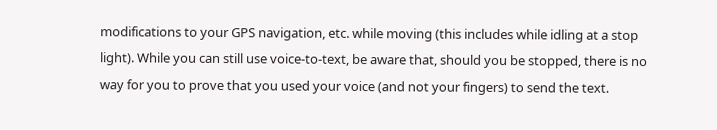modifications to your GPS navigation, etc. while moving (this includes while idling at a stop light). While you can still use voice-to-text, be aware that, should you be stopped, there is no way for you to prove that you used your voice (and not your fingers) to send the text.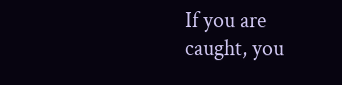If you are caught, you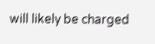will likely be charged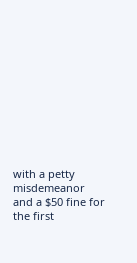with a petty misdemeanor and a $50 fine for the first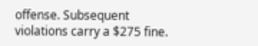offense. Subsequent violations carry a $275 fine.